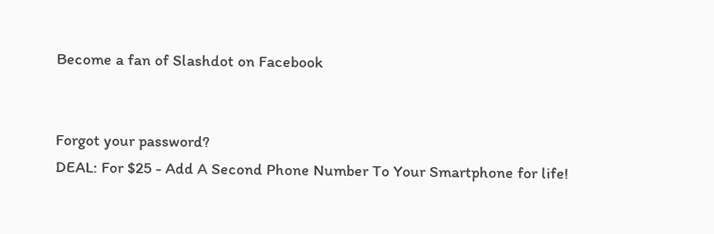Become a fan of Slashdot on Facebook


Forgot your password?
DEAL: For $25 - Add A Second Phone Number To Your Smartphone for life!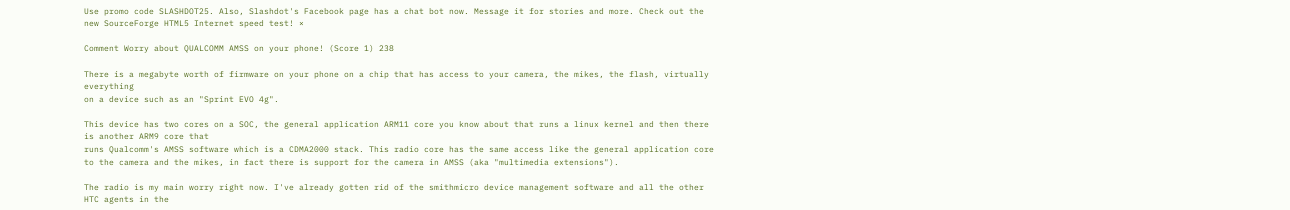Use promo code SLASHDOT25. Also, Slashdot's Facebook page has a chat bot now. Message it for stories and more. Check out the new SourceForge HTML5 Internet speed test! ×

Comment Worry about QUALCOMM AMSS on your phone! (Score 1) 238

There is a megabyte worth of firmware on your phone on a chip that has access to your camera, the mikes, the flash, virtually everything
on a device such as an "Sprint EVO 4g".

This device has two cores on a SOC, the general application ARM11 core you know about that runs a linux kernel and then there is another ARM9 core that
runs Qualcomm's AMSS software which is a CDMA2000 stack. This radio core has the same access like the general application core
to the camera and the mikes, in fact there is support for the camera in AMSS (aka "multimedia extensions").

The radio is my main worry right now. I've already gotten rid of the smithmicro device management software and all the other HTC agents in the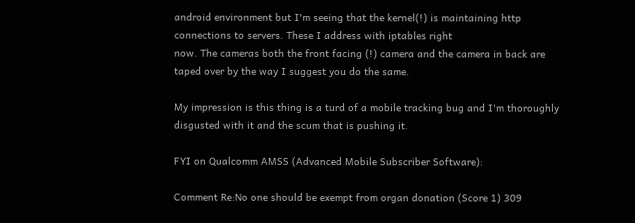android environment but I'm seeing that the kernel(!) is maintaining http connections to servers. These I address with iptables right
now. The cameras both the front facing (!) camera and the camera in back are taped over by the way I suggest you do the same.

My impression is this thing is a turd of a mobile tracking bug and I'm thoroughly disgusted with it and the scum that is pushing it.

FYI on Qualcomm AMSS (Advanced Mobile Subscriber Software):

Comment Re:No one should be exempt from organ donation (Score 1) 309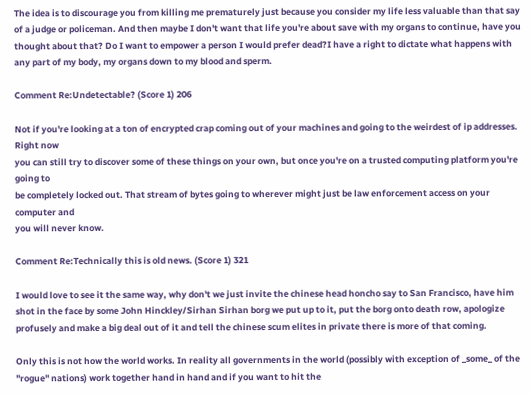The idea is to discourage you from killing me prematurely just because you consider my life less valuable than that say of a judge or policeman. And then maybe I don't want that life you're about save with my organs to continue, have you thought about that? Do I want to empower a person I would prefer dead?I have a right to dictate what happens with any part of my body, my organs down to my blood and sperm.

Comment Re:Undetectable? (Score 1) 206

Not if you're looking at a ton of encrypted crap coming out of your machines and going to the weirdest of ip addresses. Right now
you can still try to discover some of these things on your own, but once you're on a trusted computing platform you're going to
be completely locked out. That stream of bytes going to wherever might just be law enforcement access on your computer and
you will never know.

Comment Re:Technically this is old news. (Score 1) 321

I would love to see it the same way, why don't we just invite the chinese head honcho say to San Francisco, have him shot in the face by some John Hinckley/Sirhan Sirhan borg we put up to it, put the borg onto death row, apologize profusely and make a big deal out of it and tell the chinese scum elites in private there is more of that coming.

Only this is not how the world works. In reality all governments in the world (possibly with exception of _some_ of the "rogue" nations) work together hand in hand and if you want to hit the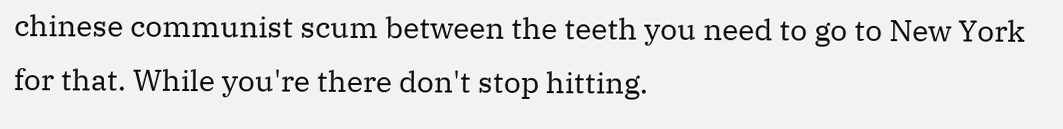chinese communist scum between the teeth you need to go to New York for that. While you're there don't stop hitting.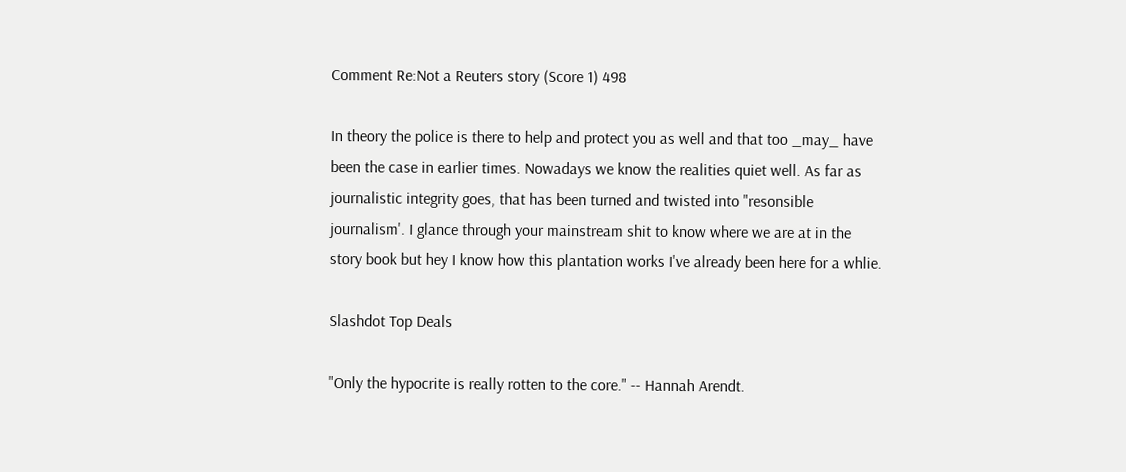Comment Re:Not a Reuters story (Score 1) 498

In theory the police is there to help and protect you as well and that too _may_ have been the case in earlier times. Nowadays we know the realities quiet well. As far as journalistic integrity goes, that has been turned and twisted into "resonsible journalism'. I glance through your mainstream shit to know where we are at in the story book but hey I know how this plantation works I've already been here for a whlie.

Slashdot Top Deals

"Only the hypocrite is really rotten to the core." -- Hannah Arendt.